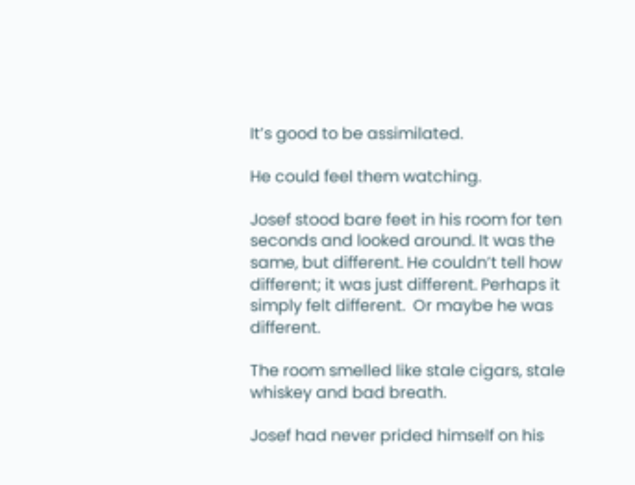It’s good to be assimilated.

He could feel them watching.

Josef stood bare feet in his room for ten seconds and looked around. It was the same, but different. He couldn’t tell how different; it was just different. Perhaps it simply felt different.  Or maybe he was different.

The room smelled like stale cigars, stale whiskey and bad breath.

Josef had never prided himself on his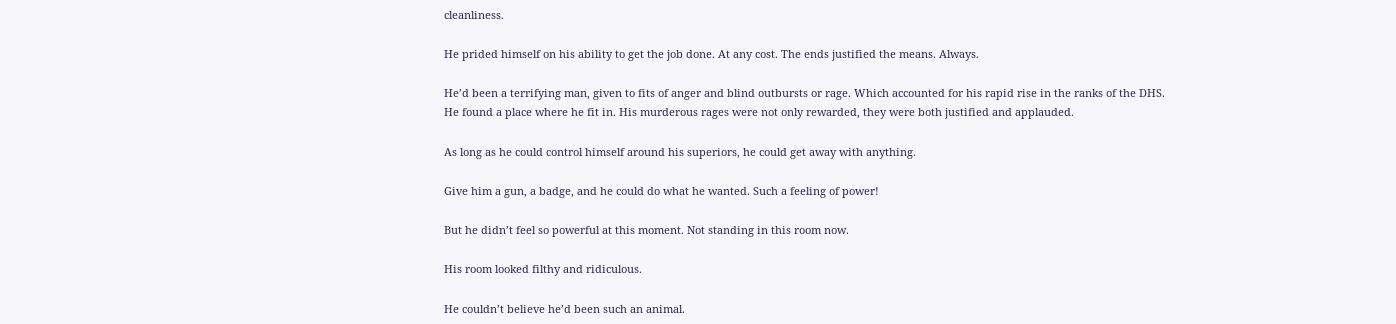cleanliness.

He prided himself on his ability to get the job done. At any cost. The ends justified the means. Always.

He’d been a terrifying man, given to fits of anger and blind outbursts or rage. Which accounted for his rapid rise in the ranks of the DHS. He found a place where he fit in. His murderous rages were not only rewarded, they were both justified and applauded.

As long as he could control himself around his superiors, he could get away with anything.

Give him a gun, a badge, and he could do what he wanted. Such a feeling of power!

But he didn’t feel so powerful at this moment. Not standing in this room now.

His room looked filthy and ridiculous.

He couldn’t believe he’d been such an animal.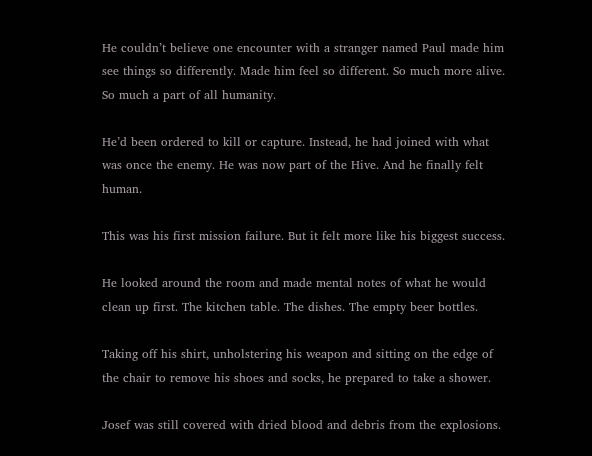He couldn’t believe one encounter with a stranger named Paul made him see things so differently. Made him feel so different. So much more alive.  So much a part of all humanity.

He’d been ordered to kill or capture. Instead, he had joined with what was once the enemy. He was now part of the Hive. And he finally felt human.

This was his first mission failure. But it felt more like his biggest success.

He looked around the room and made mental notes of what he would clean up first. The kitchen table. The dishes. The empty beer bottles.

Taking off his shirt, unholstering his weapon and sitting on the edge of the chair to remove his shoes and socks, he prepared to take a shower.

Josef was still covered with dried blood and debris from the explosions.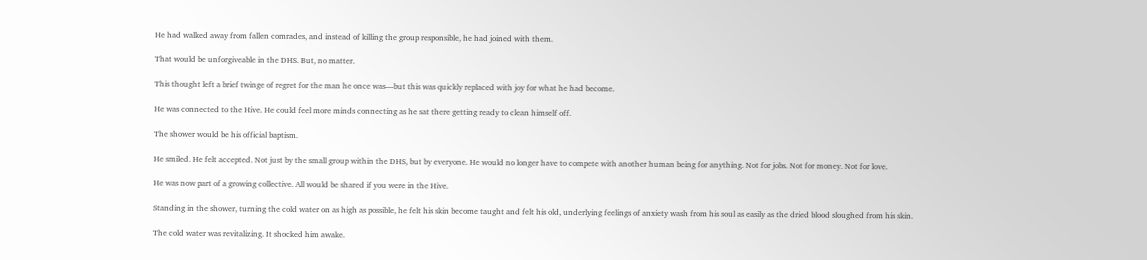He had walked away from fallen comrades, and instead of killing the group responsible, he had joined with them.

That would be unforgiveable in the DHS. But, no matter.

This thought left a brief twinge of regret for the man he once was—but this was quickly replaced with joy for what he had become.

He was connected to the Hive. He could feel more minds connecting as he sat there getting ready to clean himself off.

The shower would be his official baptism.

He smiled. He felt accepted. Not just by the small group within the DHS, but by everyone. He would no longer have to compete with another human being for anything. Not for jobs. Not for money. Not for love.

He was now part of a growing collective. All would be shared if you were in the Hive.

Standing in the shower, turning the cold water on as high as possible, he felt his skin become taught and felt his old, underlying feelings of anxiety wash from his soul as easily as the dried blood sloughed from his skin.

The cold water was revitalizing. It shocked him awake.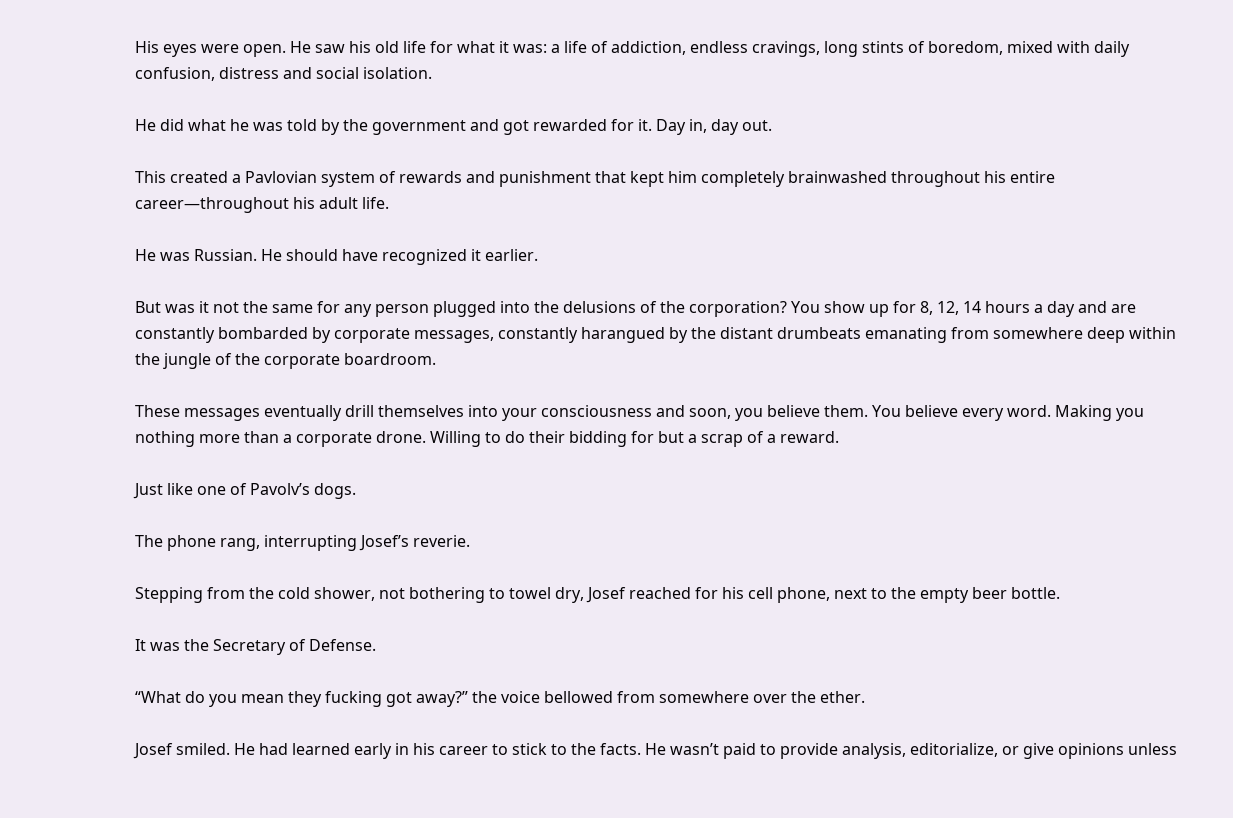His eyes were open. He saw his old life for what it was: a life of addiction, endless cravings, long stints of boredom, mixed with daily confusion, distress and social isolation.

He did what he was told by the government and got rewarded for it. Day in, day out.

This created a Pavlovian system of rewards and punishment that kept him completely brainwashed throughout his entire career—throughout his adult life.

He was Russian. He should have recognized it earlier.

But was it not the same for any person plugged into the delusions of the corporation? You show up for 8, 12, 14 hours a day and are constantly bombarded by corporate messages, constantly harangued by the distant drumbeats emanating from somewhere deep within the jungle of the corporate boardroom.

These messages eventually drill themselves into your consciousness and soon, you believe them. You believe every word. Making you nothing more than a corporate drone. Willing to do their bidding for but a scrap of a reward.

Just like one of Pavolv’s dogs.

The phone rang, interrupting Josef’s reverie.

Stepping from the cold shower, not bothering to towel dry, Josef reached for his cell phone, next to the empty beer bottle.

It was the Secretary of Defense.

“What do you mean they fucking got away?” the voice bellowed from somewhere over the ether.

Josef smiled. He had learned early in his career to stick to the facts. He wasn’t paid to provide analysis, editorialize, or give opinions unless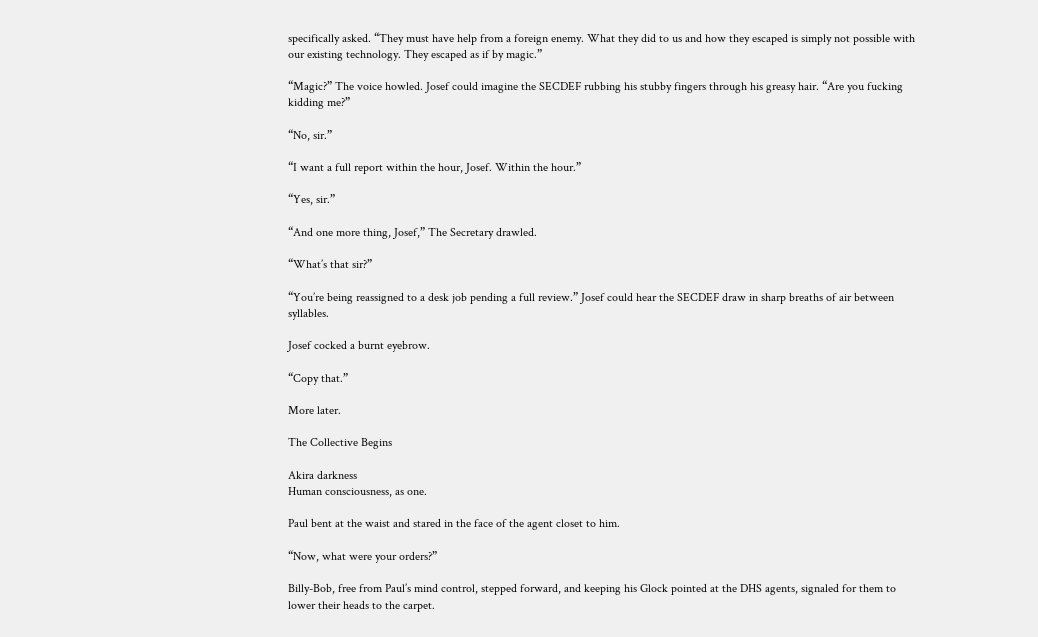specifically asked. “They must have help from a foreign enemy. What they did to us and how they escaped is simply not possible with our existing technology. They escaped as if by magic.”

“Magic?” The voice howled. Josef could imagine the SECDEF rubbing his stubby fingers through his greasy hair. “Are you fucking kidding me?”

“No, sir.”

“I want a full report within the hour, Josef. Within the hour.”

“Yes, sir.”

“And one more thing, Josef,” The Secretary drawled.

“What’s that sir?”

“You’re being reassigned to a desk job pending a full review.” Josef could hear the SECDEF draw in sharp breaths of air between syllables.

Josef cocked a burnt eyebrow.

“Copy that.”

More later.

The Collective Begins

Akira darkness
Human consciousness, as one.

Paul bent at the waist and stared in the face of the agent closet to him.

“Now, what were your orders?”

Billy-Bob, free from Paul’s mind control, stepped forward, and keeping his Glock pointed at the DHS agents, signaled for them to lower their heads to the carpet.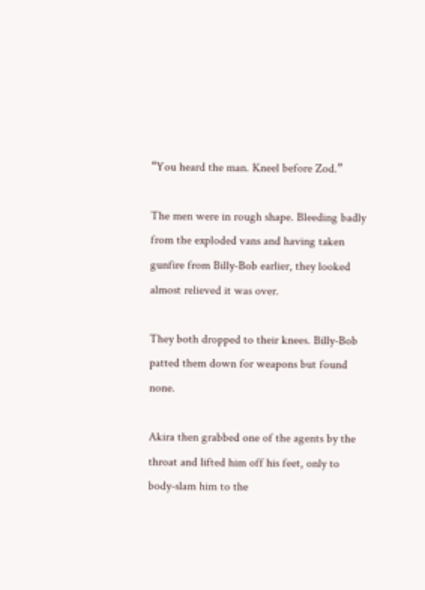“You heard the man. Kneel before Zod.”

The men were in rough shape. Bleeding badly from the exploded vans and having taken gunfire from Billy-Bob earlier, they looked almost relieved it was over.

They both dropped to their knees. Billy-Bob patted them down for weapons but found none.

Akira then grabbed one of the agents by the throat and lifted him off his feet, only to body-slam him to the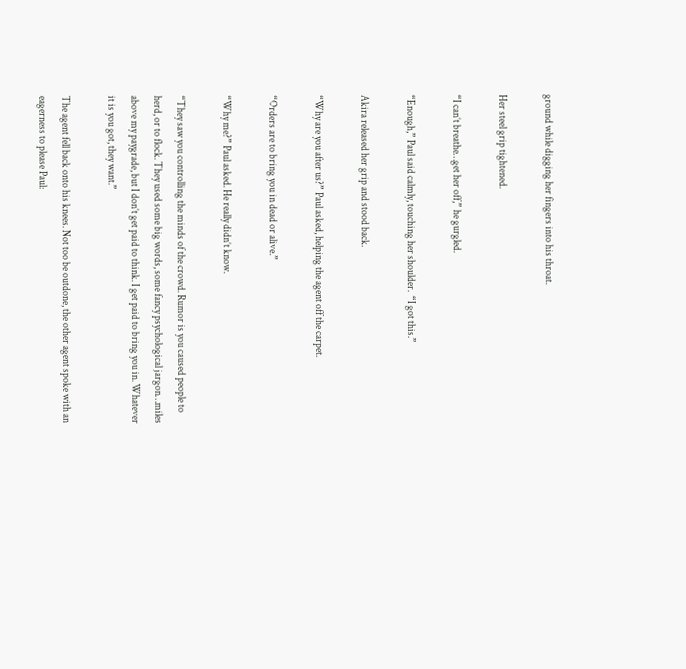ground while digging her fingers into his throat.

Her steel grip tightened.

“I can’t breathe…get her off,” he gurgled.

“Enough,” Paul said calmly, touching her shoulder.  “I got this.”

Akira released her grip and stood back.

“Why are you after us?” Paul asked, helping the agent off the carpet.

“Orders are to bring you in dead or alive.”

“Why me?” Paul asked. He really didn’t know.

“They saw you controlling the minds of the crowd. Rumor is you caused people to herd, or to flock. They used some big words, some fancy psychological jargon…miles above my paygrade, but I don’t get paid to think. I get paid to bring you in. Whatever it is you got, they want.”

The agent fell back onto his knees. Not too be outdone, the other agent spoke with an eagerness to please Paul: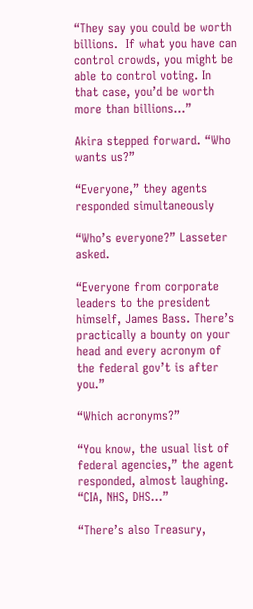“They say you could be worth billions.  If what you have can control crowds, you might be able to control voting. In that case, you’d be worth more than billions…”

Akira stepped forward. “Who wants us?”

“Everyone,” they agents responded simultaneously

“Who’s everyone?” Lasseter asked.

“Everyone from corporate leaders to the president himself, James Bass. There’s practically a bounty on your head and every acronym of the federal gov’t is after you.”

“Which acronyms?”

“You know, the usual list of federal agencies,” the agent responded, almost laughing. “CIA, NHS, DHS…”

“There’s also Treasury,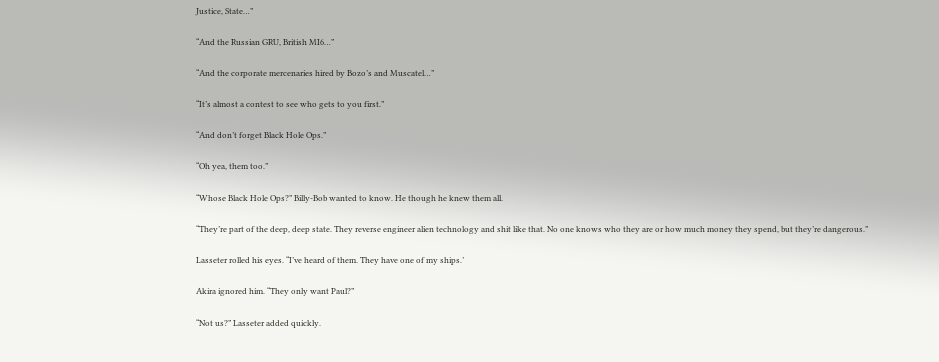Justice, State…”

“And the Russian GRU, British MI6…”

“And the corporate mercenaries hired by Bozo’s and Muscatel…”

“It’s almost a contest to see who gets to you first.”

“And don’t forget Black Hole Ops.”

“Oh yea, them too.”

“Whose Black Hole Ops?” Billy-Bob wanted to know. He though he knew them all.

“They’re part of the deep, deep state. They reverse engineer alien technology and shit like that. No one knows who they are or how much money they spend, but they’re dangerous.”

Lasseter rolled his eyes. “I’ve heard of them. They have one of my ships.’

Akira ignored him. “They only want Paul?”

“Not us?” Lasseter added quickly.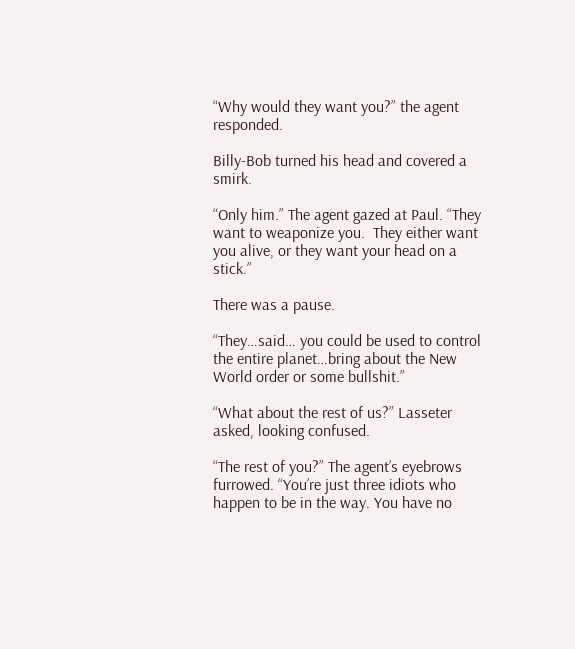“Why would they want you?” the agent responded.

Billy-Bob turned his head and covered a smirk.

“Only him.” The agent gazed at Paul. “They want to weaponize you.  They either want you alive, or they want your head on a stick.”

There was a pause.

“They…said… you could be used to control the entire planet…bring about the New World order or some bullshit.”

“What about the rest of us?” Lasseter asked, looking confused.

“The rest of you?” The agent’s eyebrows furrowed. “You’re just three idiots who happen to be in the way. You have no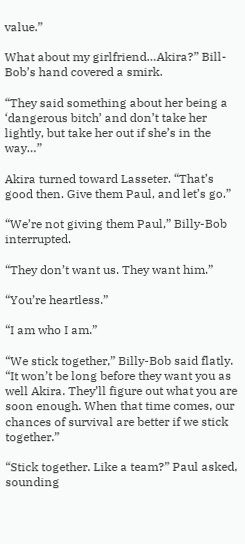value.”

What about my girlfriend…Akira?” Bill-Bob’s hand covered a smirk.

“They said something about her being a ‘dangerous bitch’ and don’t take her lightly, but take her out if she’s in the way…”

Akira turned toward Lasseter. “That’s good then. Give them Paul, and let’s go.”

“We’re not giving them Paul,” Billy-Bob interrupted.

“They don’t want us. They want him.”

“You’re heartless.”

“I am who I am.”

“We stick together,” Billy-Bob said flatly. “It won’t be long before they want you as well Akira. They’ll figure out what you are soon enough. When that time comes, our chances of survival are better if we stick together.”

“Stick together. Like a team?” Paul asked, sounding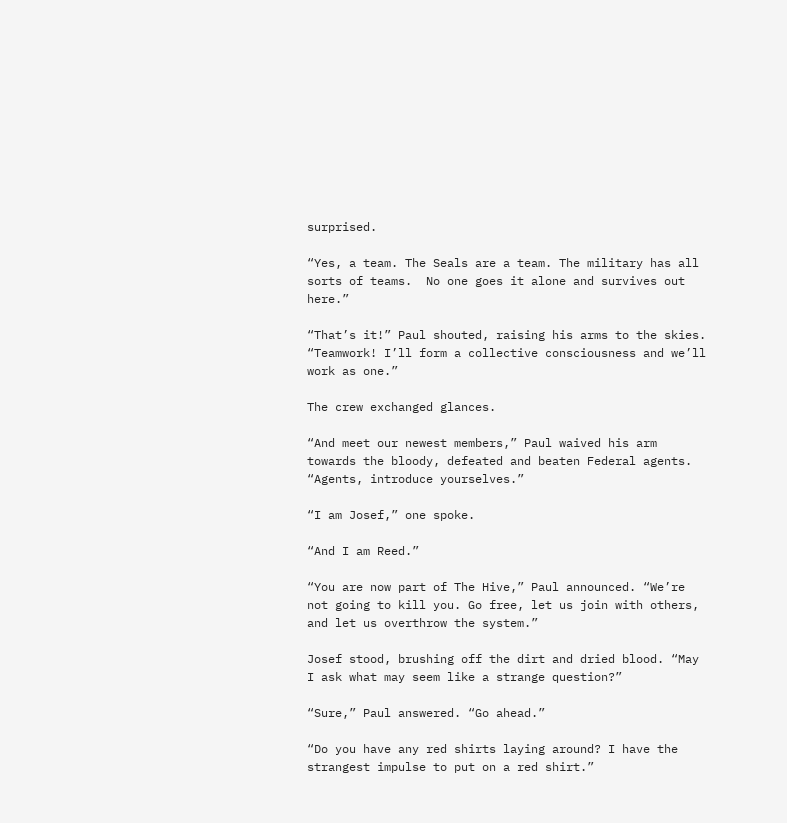surprised.

“Yes, a team. The Seals are a team. The military has all sorts of teams.  No one goes it alone and survives out here.”

“That’s it!” Paul shouted, raising his arms to the skies.  “Teamwork! I’ll form a collective consciousness and we’ll work as one.”

The crew exchanged glances.

“And meet our newest members,” Paul waived his arm towards the bloody, defeated and beaten Federal agents. “Agents, introduce yourselves.”

“I am Josef,” one spoke.

“And I am Reed.”

“You are now part of The Hive,” Paul announced. “We’re not going to kill you. Go free, let us join with others, and let us overthrow the system.”

Josef stood, brushing off the dirt and dried blood. “May I ask what may seem like a strange question?”

“Sure,” Paul answered. “Go ahead.”

“Do you have any red shirts laying around? I have the strangest impulse to put on a red shirt.”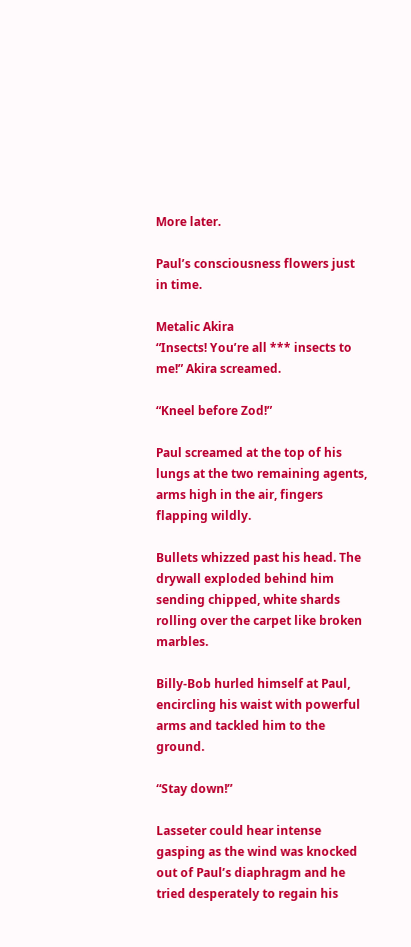More later.

Paul’s consciousness flowers just in time.

Metalic Akira
“Insects! You’re all *** insects to me!” Akira screamed.

“Kneel before Zod!”

Paul screamed at the top of his lungs at the two remaining agents, arms high in the air, fingers flapping wildly.

Bullets whizzed past his head. The drywall exploded behind him sending chipped, white shards rolling over the carpet like broken marbles.

Billy-Bob hurled himself at Paul, encircling his waist with powerful arms and tackled him to the ground.

“Stay down!”

Lasseter could hear intense gasping as the wind was knocked out of Paul’s diaphragm and he tried desperately to regain his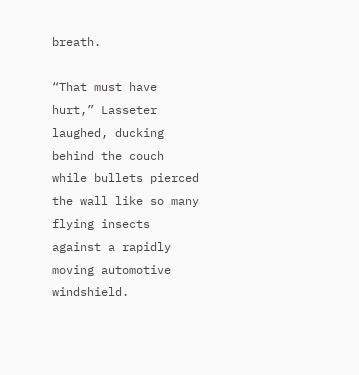breath.

“That must have hurt,” Lasseter laughed, ducking behind the couch while bullets pierced the wall like so many flying insects against a rapidly moving automotive windshield.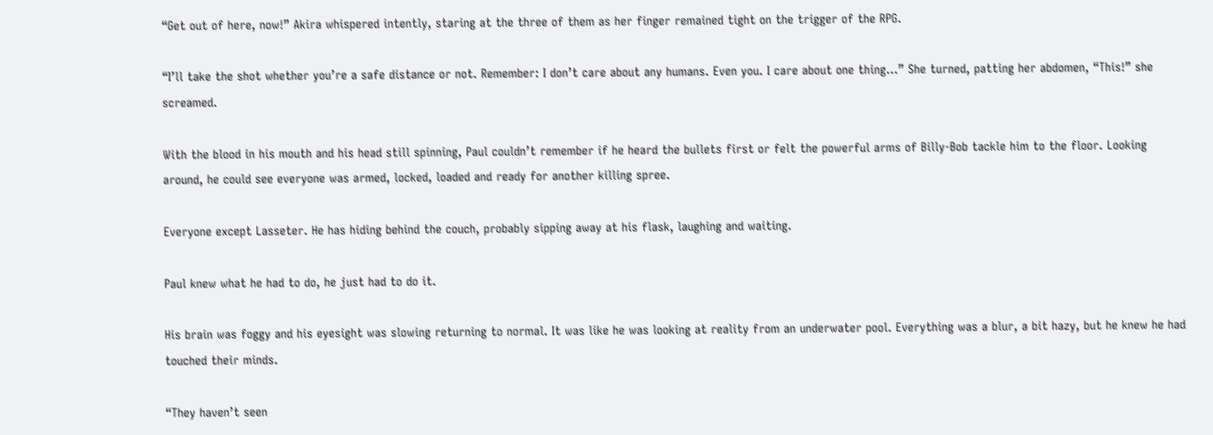“Get out of here, now!” Akira whispered intently, staring at the three of them as her finger remained tight on the trigger of the RPG.

“I’ll take the shot whether you’re a safe distance or not. Remember: I don’t care about any humans. Even you. I care about one thing…” She turned, patting her abdomen, “This!” she screamed.

With the blood in his mouth and his head still spinning, Paul couldn’t remember if he heard the bullets first or felt the powerful arms of Billy-Bob tackle him to the floor. Looking around, he could see everyone was armed, locked, loaded and ready for another killing spree.

Everyone except Lasseter. He has hiding behind the couch, probably sipping away at his flask, laughing and waiting.

Paul knew what he had to do, he just had to do it.

His brain was foggy and his eyesight was slowing returning to normal. It was like he was looking at reality from an underwater pool. Everything was a blur, a bit hazy, but he knew he had touched their minds.

“They haven’t seen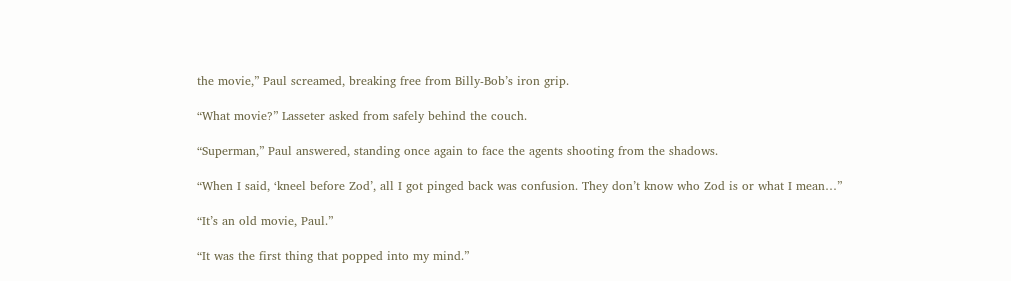the movie,” Paul screamed, breaking free from Billy-Bob’s iron grip.

“What movie?” Lasseter asked from safely behind the couch.

“Superman,” Paul answered, standing once again to face the agents shooting from the shadows.

“When I said, ‘kneel before Zod’, all I got pinged back was confusion. They don’t know who Zod is or what I mean…”

“It’s an old movie, Paul.”

“It was the first thing that popped into my mind.”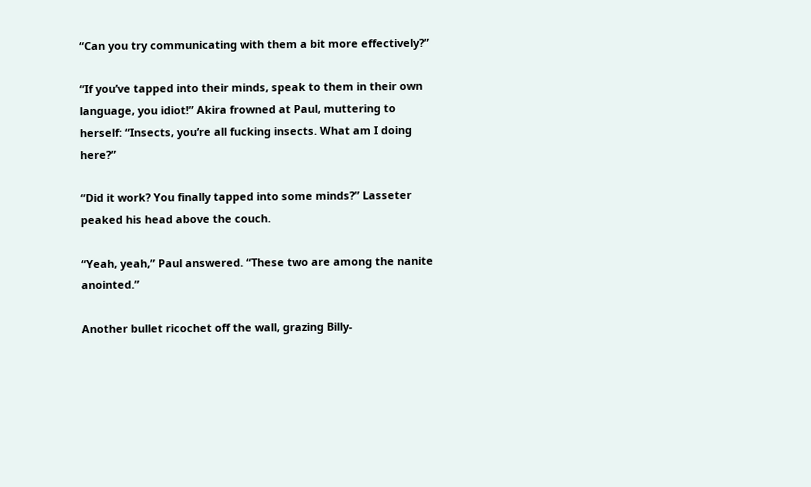“Can you try communicating with them a bit more effectively?”

“If you’ve tapped into their minds, speak to them in their own language, you idiot!” Akira frowned at Paul, muttering to herself: “Insects, you’re all fucking insects. What am I doing here?”

“Did it work? You finally tapped into some minds?” Lasseter peaked his head above the couch.

“Yeah, yeah,” Paul answered. “These two are among the nanite anointed.”

Another bullet ricochet off the wall, grazing Billy-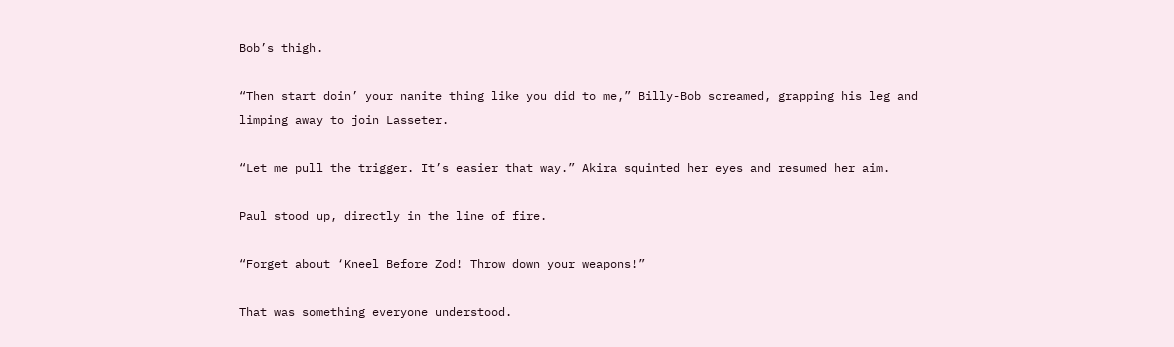Bob’s thigh.

“Then start doin’ your nanite thing like you did to me,” Billy-Bob screamed, grapping his leg and limping away to join Lasseter.

“Let me pull the trigger. It’s easier that way.” Akira squinted her eyes and resumed her aim.

Paul stood up, directly in the line of fire.

“Forget about ‘Kneel Before Zod! Throw down your weapons!”

That was something everyone understood.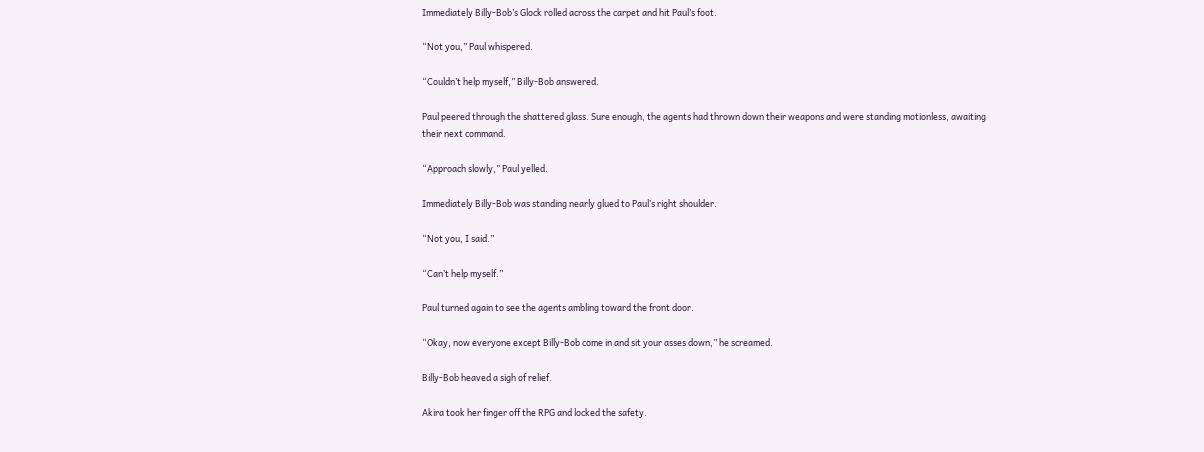Immediately Billy-Bob’s Glock rolled across the carpet and hit Paul’s foot.

“Not you,” Paul whispered.

“Couldn’t help myself,” Billy-Bob answered.

Paul peered through the shattered glass. Sure enough, the agents had thrown down their weapons and were standing motionless, awaiting their next command.

“Approach slowly,” Paul yelled.

Immediately Billy-Bob was standing nearly glued to Paul’s right shoulder.

“Not you, I said.”

“Can’t help myself.”

Paul turned again to see the agents ambling toward the front door.

“Okay, now everyone except Billy-Bob come in and sit your asses down,” he screamed.

Billy-Bob heaved a sigh of relief.

Akira took her finger off the RPG and locked the safety.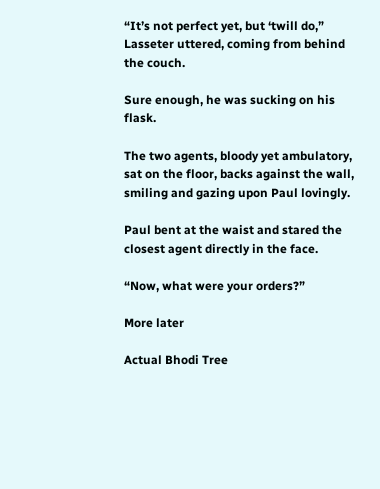“It’s not perfect yet, but ‘twill do,” Lasseter uttered, coming from behind the couch.

Sure enough, he was sucking on his flask.

The two agents, bloody yet ambulatory, sat on the floor, backs against the wall, smiling and gazing upon Paul lovingly.

Paul bent at the waist and stared the closest agent directly in the face.

“Now, what were your orders?”

More later

Actual Bhodi Tree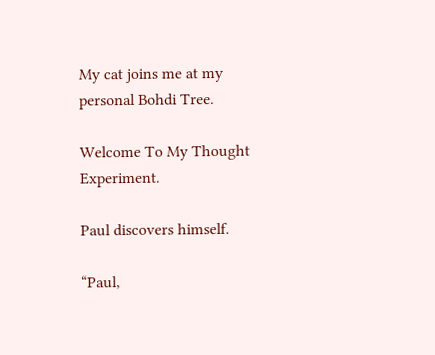My cat joins me at my personal Bohdi Tree.

Welcome To My Thought Experiment.

Paul discovers himself.

“Paul,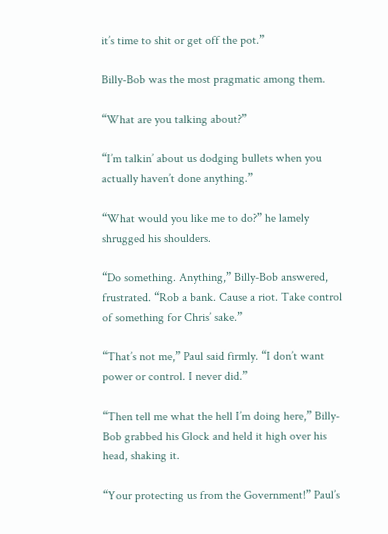it’s time to shit or get off the pot.”

Billy-Bob was the most pragmatic among them.

“What are you talking about?”

“I’m talkin’ about us dodging bullets when you actually haven’t done anything.”

“What would you like me to do?” he lamely shrugged his shoulders.

“Do something. Anything,” Billy-Bob answered, frustrated. “Rob a bank. Cause a riot. Take control of something for Chris’ sake.”

“That’s not me,” Paul said firmly. “I don’t want power or control. I never did.”

“Then tell me what the hell I’m doing here,” Billy-Bob grabbed his Glock and held it high over his head, shaking it.

“Your protecting us from the Government!” Paul’s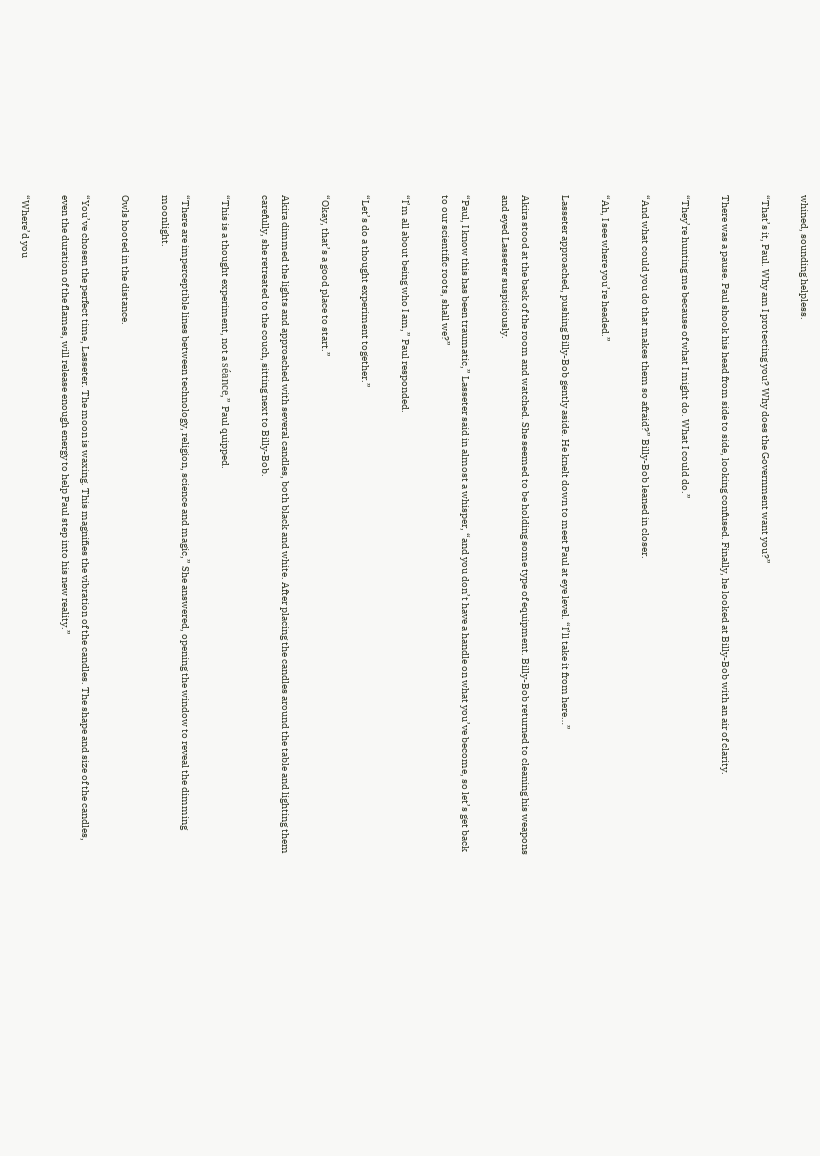whined, sounding helpless.

“That’s it, Paul. Why am I protecting you? Why does the Government want you?”

There was a pause. Paul shook his head from side to side, looking confused. Finally, he looked at Billy-Bob with an air of clarity.

“They’re hunting me because of what I might do. What I could do.”

“And what could you do that makes them so afraid?” Billy-Bob leaned in closer.

“Ah, I see where you’re headed.”

Lasseter approached, pushing Billy-Bob gently aside. He knelt down to meet Paul at eye level. “I’ll take it from here…”

Akira stood at the back of the room and watched. She seemed to be holding some type of equipment. Billy-Bob returned to cleaning his weapons and eyed Lasseter suspiciously.

“Paul, I know this has been traumatic,” Lasseter said in almost a whisper, “and you don’t have a handle on what you’ve become, so let’s get back to our scientific roots, shall we?”

“I’m all about being who I am,” Paul responded.

“Let’s do a thought experiment together.”

“Okay, that’s a good place to start.”

Akira dimmed the lights and approached with several candles, both black and white. After placing the candles around the table and lighting them carefully, she retreated to the couch, sitting next to Billy-Bob.

“This is a thought experiment, not a séance,” Paul quipped.

“There are imperceptible lines between technology, religion, science and magic,” She answered, opening the window to reveal the dimming moonlight.

Owls hooted in the distance.

“You’ve chosen the perfect time, Lasseter. The moon is waxing. This magnifies the vibration of the candles. The shape and size of the candles, even the duration of the flames, will release enough energy to help Paul step into his new reality.”

“Where’d you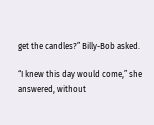get the candles?” Billy-Bob asked.

“I knew this day would come,” she answered, without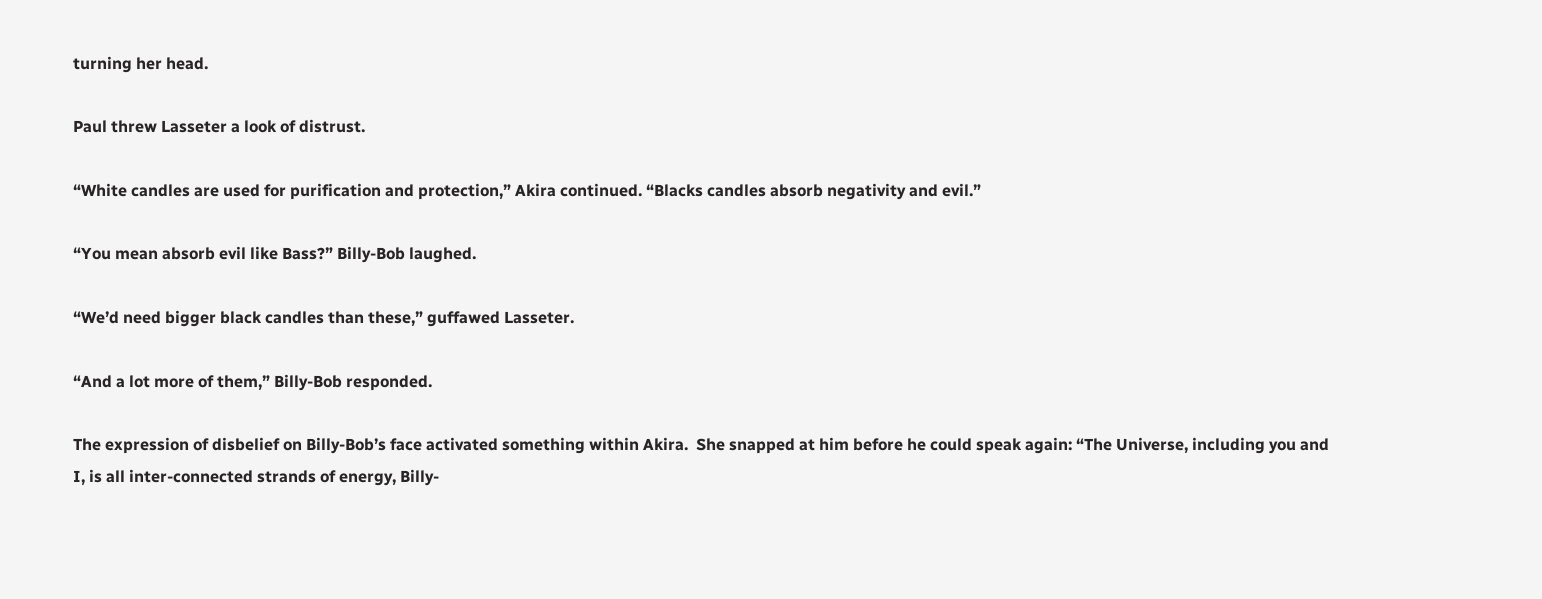turning her head.

Paul threw Lasseter a look of distrust.

“White candles are used for purification and protection,” Akira continued. “Blacks candles absorb negativity and evil.”

“You mean absorb evil like Bass?” Billy-Bob laughed.

“We’d need bigger black candles than these,” guffawed Lasseter.

“And a lot more of them,” Billy-Bob responded.

The expression of disbelief on Billy-Bob’s face activated something within Akira.  She snapped at him before he could speak again: “The Universe, including you and I, is all inter-connected strands of energy, Billy-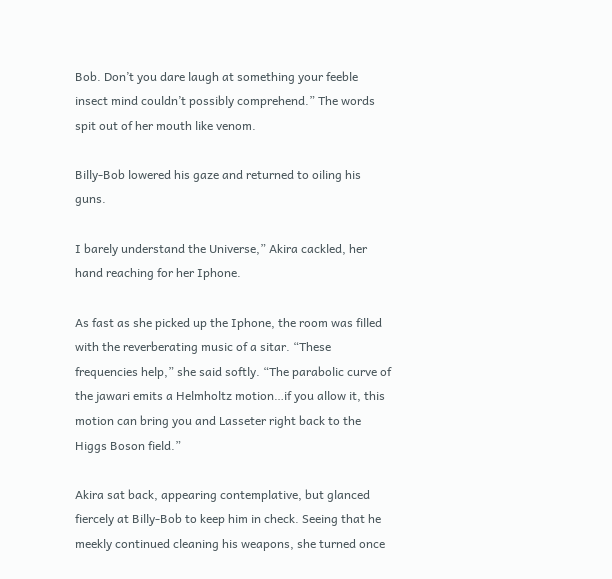Bob. Don’t you dare laugh at something your feeble insect mind couldn’t possibly comprehend.” The words spit out of her mouth like venom.

Billy-Bob lowered his gaze and returned to oiling his guns.

I barely understand the Universe,” Akira cackled, her hand reaching for her Iphone.

As fast as she picked up the Iphone, the room was filled with the reverberating music of a sitar. “These frequencies help,” she said softly. “The parabolic curve of the jawari emits a Helmholtz motion…if you allow it, this motion can bring you and Lasseter right back to the Higgs Boson field.”

Akira sat back, appearing contemplative, but glanced fiercely at Billy-Bob to keep him in check. Seeing that he meekly continued cleaning his weapons, she turned once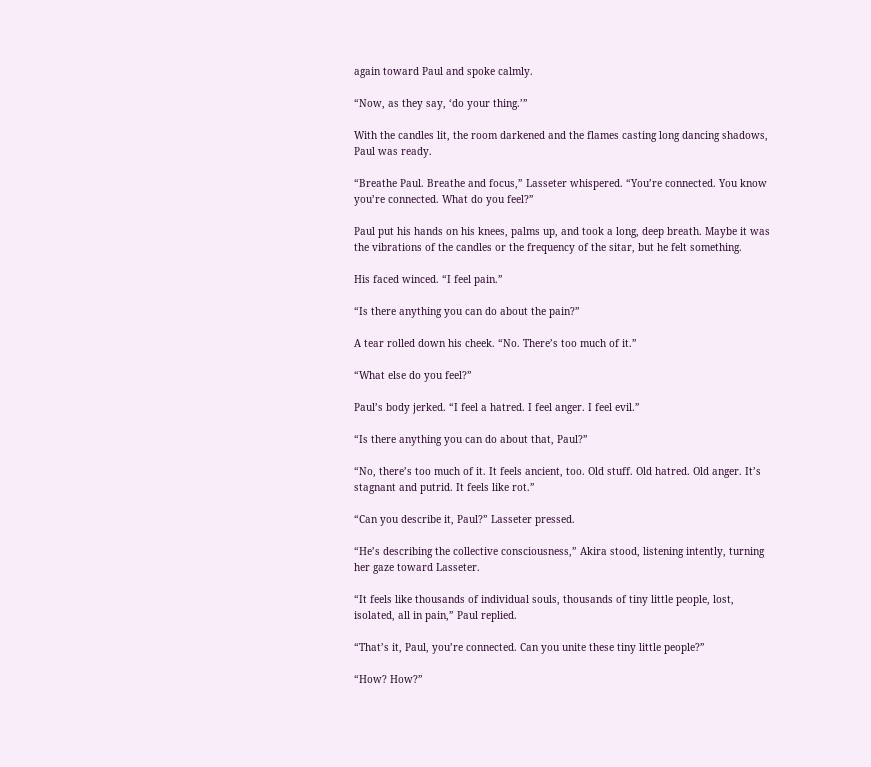again toward Paul and spoke calmly.

“Now, as they say, ‘do your thing.’”

With the candles lit, the room darkened and the flames casting long dancing shadows, Paul was ready.

“Breathe Paul. Breathe and focus,” Lasseter whispered. “You’re connected. You know you’re connected. What do you feel?”

Paul put his hands on his knees, palms up, and took a long, deep breath. Maybe it was the vibrations of the candles or the frequency of the sitar, but he felt something.

His faced winced. “I feel pain.”

“Is there anything you can do about the pain?”

A tear rolled down his cheek. “No. There’s too much of it.”

“What else do you feel?”

Paul’s body jerked. “I feel a hatred. I feel anger. I feel evil.”

“Is there anything you can do about that, Paul?”

“No, there’s too much of it. It feels ancient, too. Old stuff. Old hatred. Old anger. It’s stagnant and putrid. It feels like rot.”

“Can you describe it, Paul?” Lasseter pressed.

“He’s describing the collective consciousness,” Akira stood, listening intently, turning her gaze toward Lasseter.

“It feels like thousands of individual souls, thousands of tiny little people, lost, isolated, all in pain,” Paul replied.

“That’s it, Paul, you’re connected. Can you unite these tiny little people?”

“How? How?”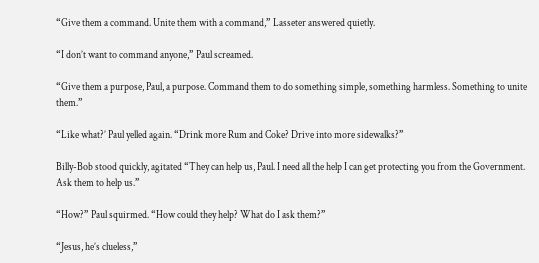“Give them a command. Unite them with a command,” Lasseter answered quietly.

“I don’t want to command anyone,” Paul screamed.

“Give them a purpose, Paul, a purpose. Command them to do something simple, something harmless. Something to unite them.”

“Like what?’ Paul yelled again. “Drink more Rum and Coke? Drive into more sidewalks?”

Billy-Bob stood quickly, agitated “They can help us, Paul. I need all the help I can get protecting you from the Government. Ask them to help us.”

“How?” Paul squirmed. “How could they help? What do I ask them?”

“Jesus, he’s clueless,”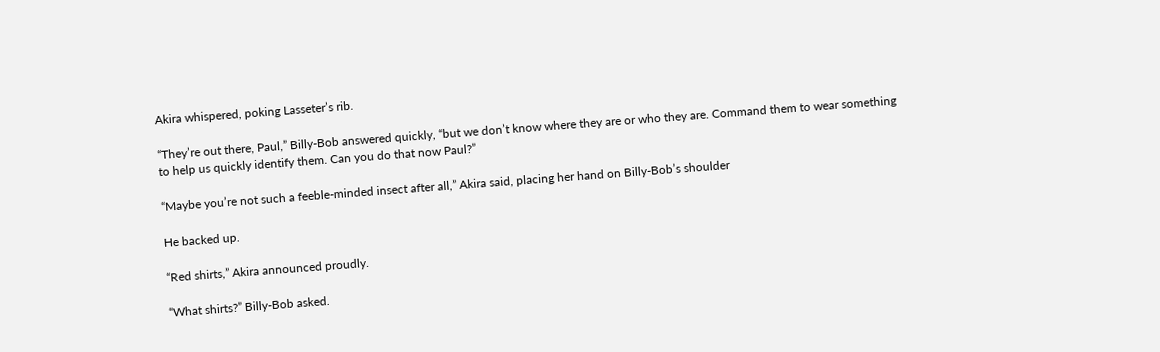Akira whispered, poking Lasseter’s rib.

“They’re out there, Paul,” Billy-Bob answered quickly, “but we don’t know where they are or who they are. Command them to wear something to help us quickly identify them. Can you do that now Paul?”

“Maybe you’re not such a feeble-minded insect after all,” Akira said, placing her hand on Billy-Bob’s shoulder

He backed up.

“Red shirts,” Akira announced proudly.

“What shirts?” Billy-Bob asked.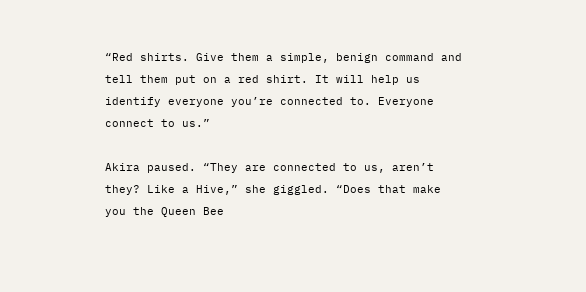“Red shirts. Give them a simple, benign command and tell them put on a red shirt. It will help us identify everyone you’re connected to. Everyone connect to us.”

Akira paused. “They are connected to us, aren’t they? Like a Hive,” she giggled. “Does that make you the Queen Bee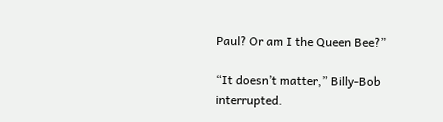Paul? Or am I the Queen Bee?”

“It doesn’t matter,” Billy-Bob interrupted.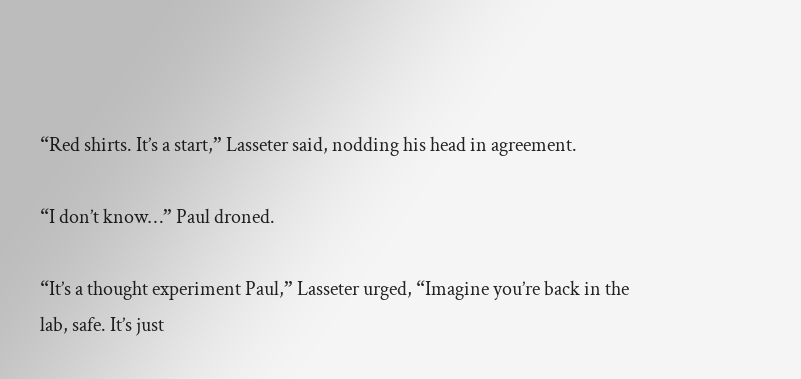“Red shirts. It’s a start,” Lasseter said, nodding his head in agreement.

“I don’t know…” Paul droned.

“It’s a thought experiment Paul,” Lasseter urged, “Imagine you’re back in the lab, safe. It’s just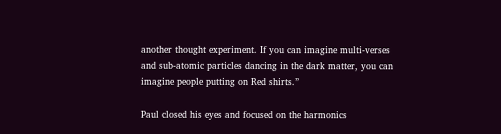another thought experiment. If you can imagine multi-verses and sub-atomic particles dancing in the dark matter, you can imagine people putting on Red shirts.”

Paul closed his eyes and focused on the harmonics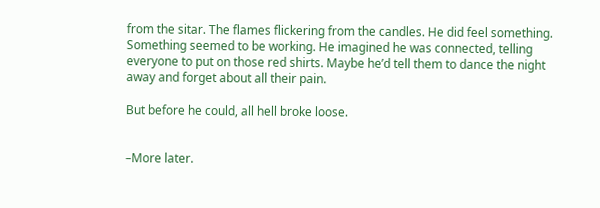from the sitar. The flames flickering from the candles. He did feel something. Something seemed to be working. He imagined he was connected, telling everyone to put on those red shirts. Maybe he’d tell them to dance the night away and forget about all their pain.

But before he could, all hell broke loose.


–More later.